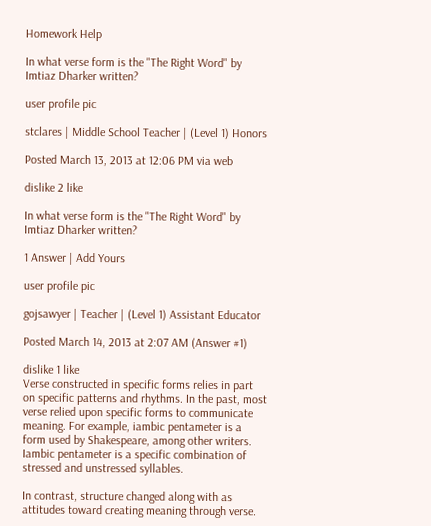Homework Help

In what verse form is the "The Right Word" by Imtiaz Dharker written?

user profile pic

stclares | Middle School Teacher | (Level 1) Honors

Posted March 13, 2013 at 12:06 PM via web

dislike 2 like

In what verse form is the "The Right Word" by Imtiaz Dharker written?

1 Answer | Add Yours

user profile pic

gojsawyer | Teacher | (Level 1) Assistant Educator

Posted March 14, 2013 at 2:07 AM (Answer #1)

dislike 1 like
Verse constructed in specific forms relies in part on specific patterns and rhythms. In the past, most verse relied upon specific forms to communicate meaning. For example, iambic pentameter is a form used by Shakespeare, among other writers. Iambic pentameter is a specific combination of stressed and unstressed syllables.

In contrast, structure changed along with as attitudes toward creating meaning through verse.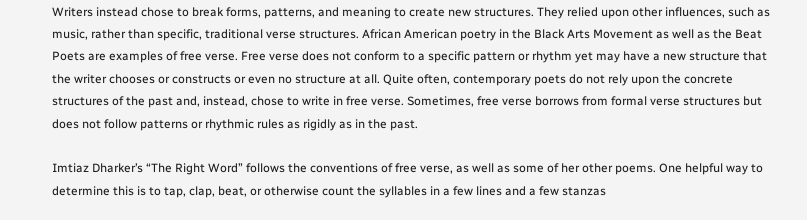Writers instead chose to break forms, patterns, and meaning to create new structures. They relied upon other influences, such as music, rather than specific, traditional verse structures. African American poetry in the Black Arts Movement as well as the Beat Poets are examples of free verse. Free verse does not conform to a specific pattern or rhythm yet may have a new structure that the writer chooses or constructs or even no structure at all. Quite often, contemporary poets do not rely upon the concrete structures of the past and, instead, chose to write in free verse. Sometimes, free verse borrows from formal verse structures but does not follow patterns or rhythmic rules as rigidly as in the past.

Imtiaz Dharker’s “The Right Word” follows the conventions of free verse, as well as some of her other poems. One helpful way to determine this is to tap, clap, beat, or otherwise count the syllables in a few lines and a few stanzas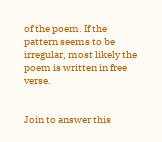of the poem. If the pattern seems to be irregular, most likely the poem is written in free verse.


Join to answer this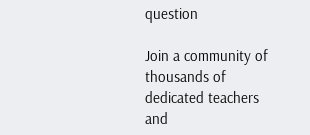question

Join a community of thousands of dedicated teachers and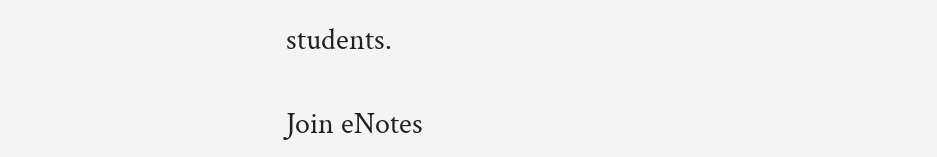students.

Join eNotes